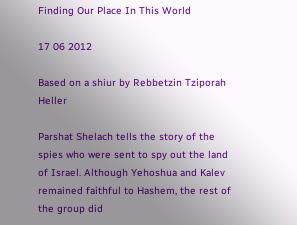Finding Our Place In This World

17 06 2012

Based on a shiur by Rebbetzin Tziporah Heller

Parshat Shelach tells the story of the spies who were sent to spy out the land of Israel. Although Yehoshua and Kalev remained faithful to Hashem, the rest of the group did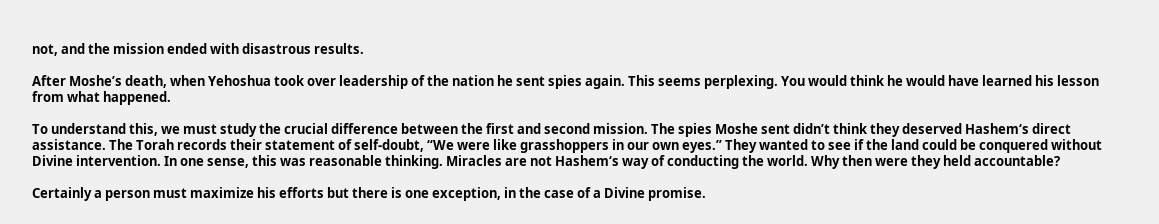not, and the mission ended with disastrous results.

After Moshe’s death, when Yehoshua took over leadership of the nation he sent spies again. This seems perplexing. You would think he would have learned his lesson from what happened.

To understand this, we must study the crucial difference between the first and second mission. The spies Moshe sent didn’t think they deserved Hashem‘s direct assistance. The Torah records their statement of self-doubt, “We were like grasshoppers in our own eyes.” They wanted to see if the land could be conquered without Divine intervention. In one sense, this was reasonable thinking. Miracles are not Hashem‘s way of conducting the world. Why then were they held accountable?

Certainly a person must maximize his efforts but there is one exception, in the case of a Divine promise.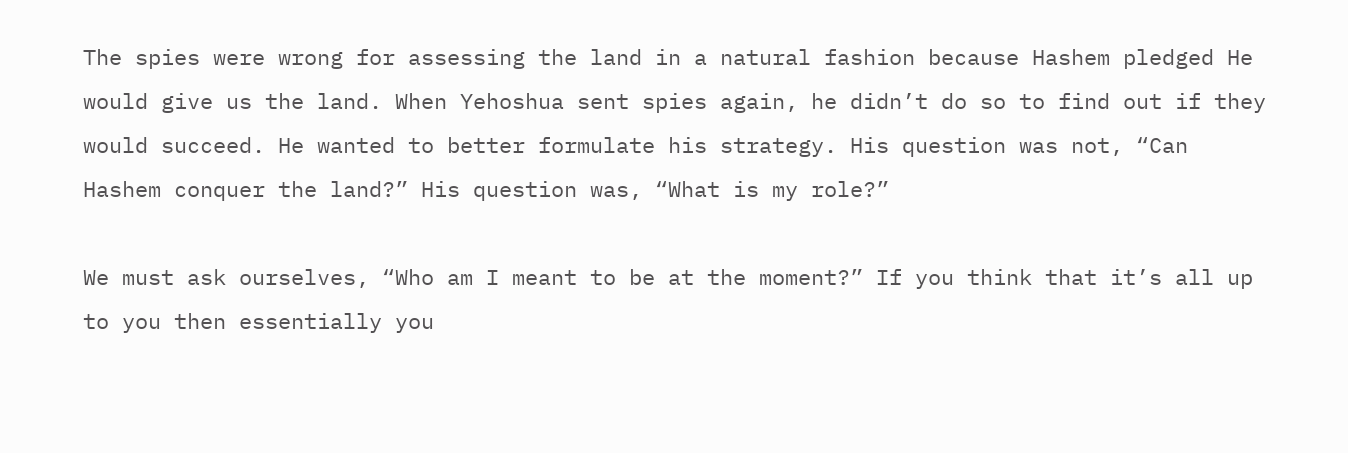The spies were wrong for assessing the land in a natural fashion because Hashem pledged He would give us the land. When Yehoshua sent spies again, he didn’t do so to find out if they would succeed. He wanted to better formulate his strategy. His question was not, “Can Hashem conquer the land?” His question was, “What is my role?”

We must ask ourselves, “Who am I meant to be at the moment?” If you think that it’s all up to you then essentially you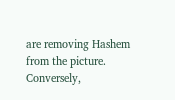are removing Hashem from the picture. Conversely,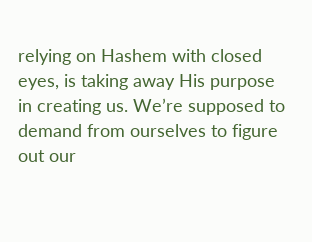relying on Hashem with closed eyes, is taking away His purpose in creating us. We’re supposed to demand from ourselves to figure out our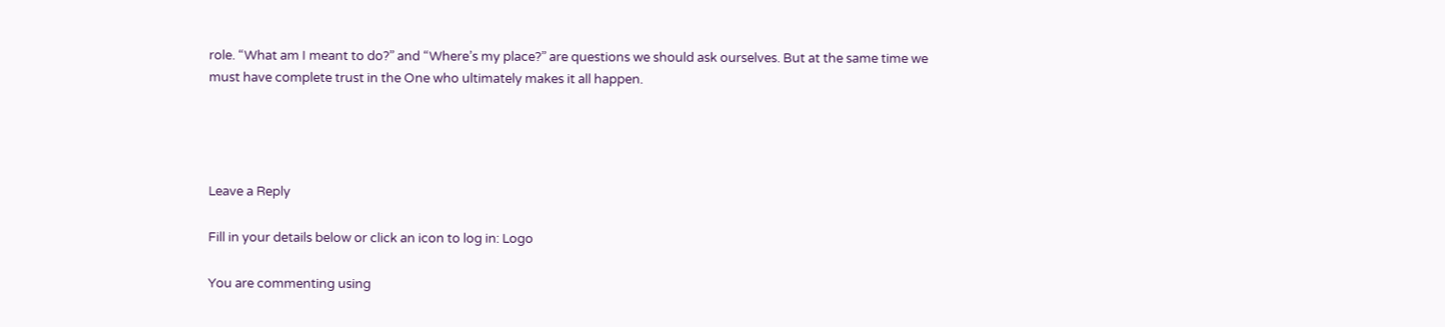role. “What am I meant to do?” and “Where’s my place?” are questions we should ask ourselves. But at the same time we must have complete trust in the One who ultimately makes it all happen.




Leave a Reply

Fill in your details below or click an icon to log in: Logo

You are commenting using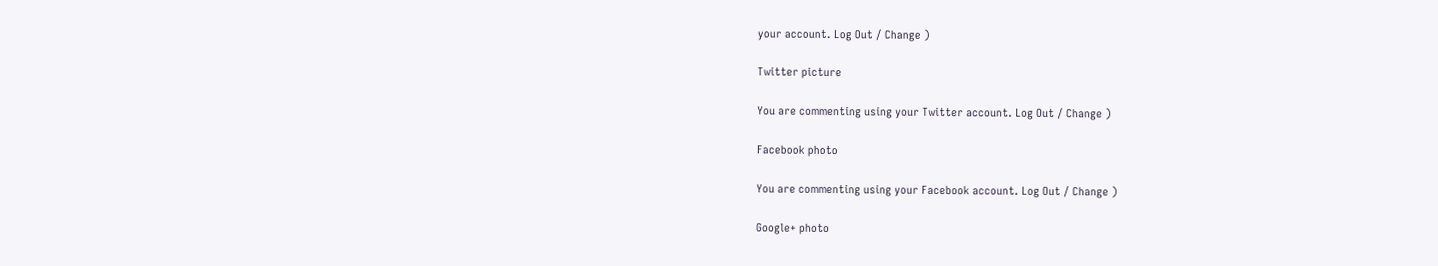your account. Log Out / Change )

Twitter picture

You are commenting using your Twitter account. Log Out / Change )

Facebook photo

You are commenting using your Facebook account. Log Out / Change )

Google+ photo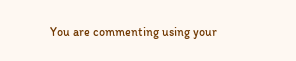You are commenting using your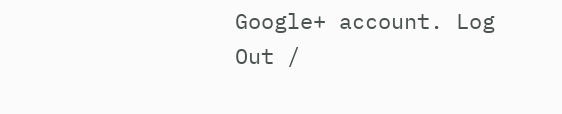Google+ account. Log Out /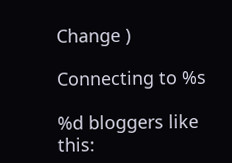Change )

Connecting to %s

%d bloggers like this: